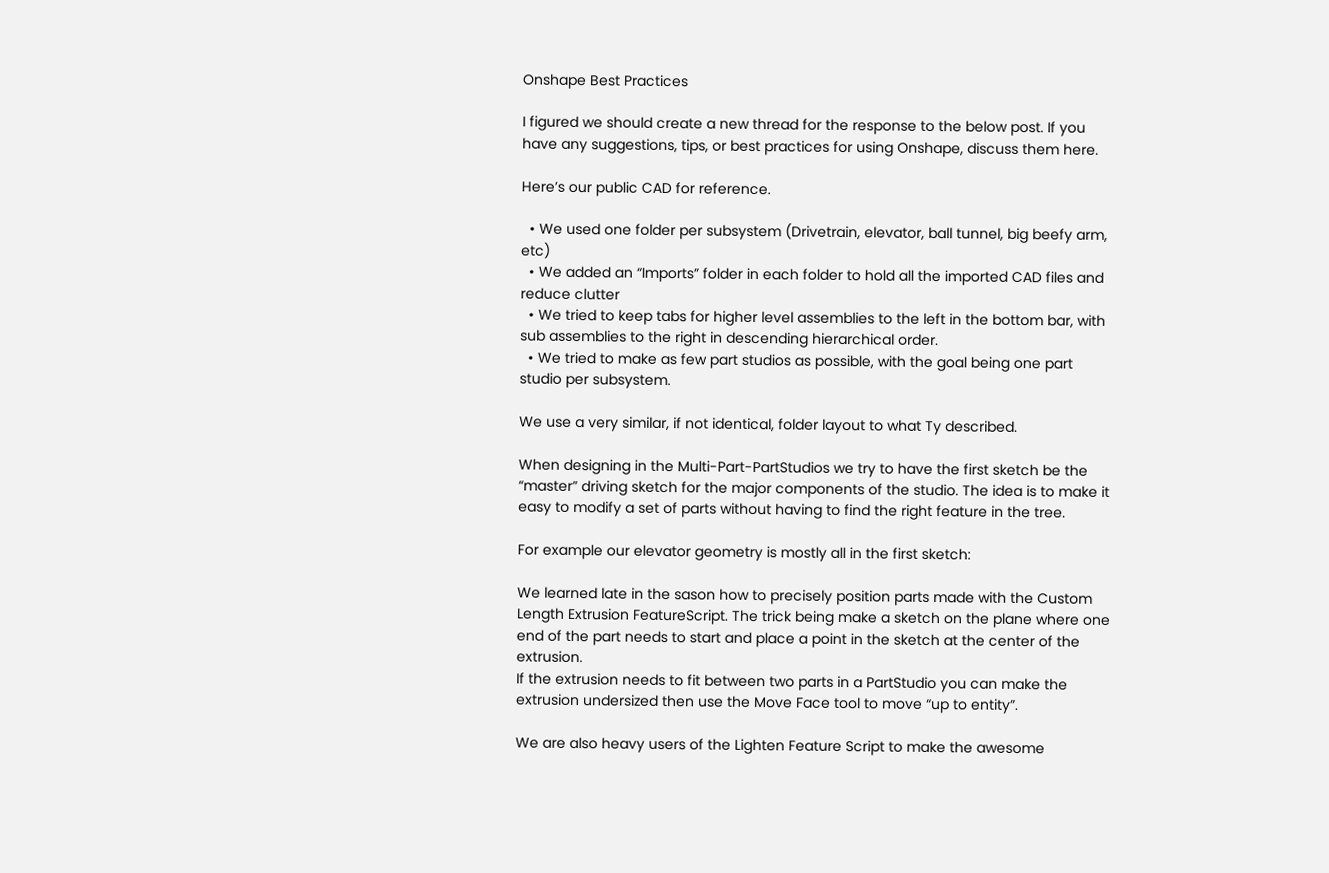Onshape Best Practices

I figured we should create a new thread for the response to the below post. If you have any suggestions, tips, or best practices for using Onshape, discuss them here.

Here’s our public CAD for reference.

  • We used one folder per subsystem (Drivetrain, elevator, ball tunnel, big beefy arm, etc)
  • We added an “Imports” folder in each folder to hold all the imported CAD files and reduce clutter
  • We tried to keep tabs for higher level assemblies to the left in the bottom bar, with sub assemblies to the right in descending hierarchical order.
  • We tried to make as few part studios as possible, with the goal being one part studio per subsystem.

We use a very similar, if not identical, folder layout to what Ty described.

When designing in the Multi-Part-PartStudios we try to have the first sketch be the “master” driving sketch for the major components of the studio. The idea is to make it easy to modify a set of parts without having to find the right feature in the tree.

For example our elevator geometry is mostly all in the first sketch:

We learned late in the sason how to precisely position parts made with the Custom Length Extrusion FeatureScript. The trick being make a sketch on the plane where one end of the part needs to start and place a point in the sketch at the center of the extrusion.
If the extrusion needs to fit between two parts in a PartStudio you can make the extrusion undersized then use the Move Face tool to move “up to entity”.

We are also heavy users of the Lighten Feature Script to make the awesome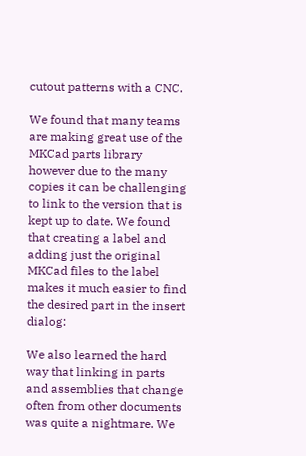cutout patterns with a CNC.

We found that many teams are making great use of the MKCad parts library however due to the many copies it can be challenging to link to the version that is kept up to date. We found that creating a label and adding just the original MKCad files to the label makes it much easier to find the desired part in the insert dialog:

We also learned the hard way that linking in parts and assemblies that change often from other documents was quite a nightmare. We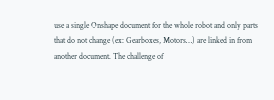use a single Onshape document for the whole robot and only parts that do not change (ex: Gearboxes, Motors…) are linked in from another document. The challenge of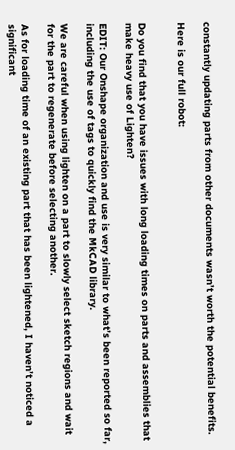constantly updating parts from other documents wasn’t worth the potential benefits.

Here is our full robot:


Do you find that you have issues with long loading times on parts and assemblies that make heavy use of Lighten?

EDIT: Our Onshape organization and use is very similar to what’s been reported so far, including the use of tags to quickly find the MkCAD library.

We are careful when using lighten on a part to slowly select sketch regions and wait for the part to regenerate before selecting another.

As for loading time of an existing part that has been lightened, I haven’t noticed a significant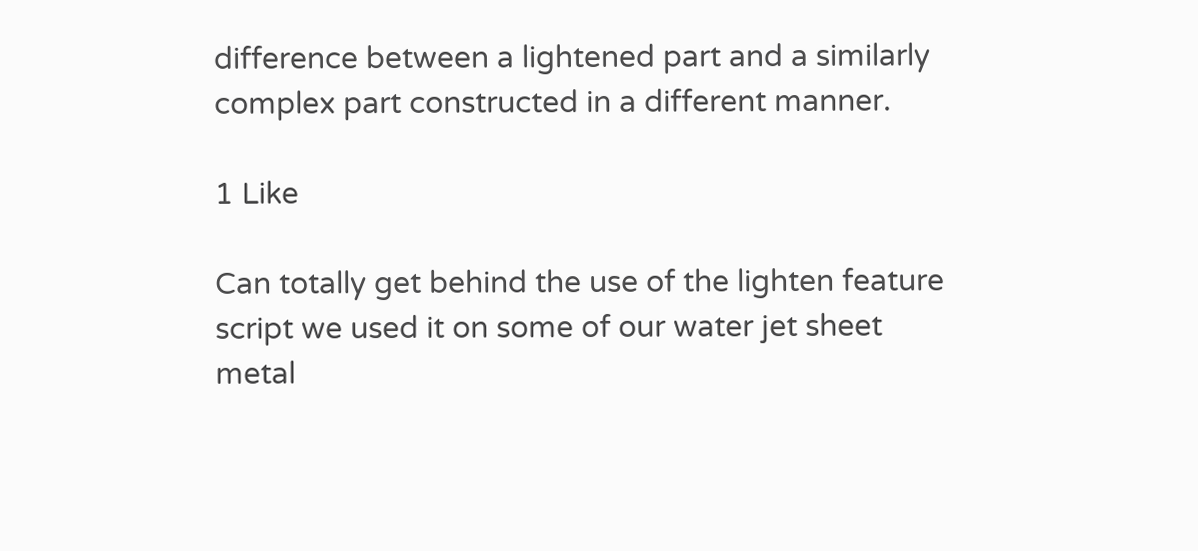difference between a lightened part and a similarly complex part constructed in a different manner.

1 Like

Can totally get behind the use of the lighten feature script we used it on some of our water jet sheet metal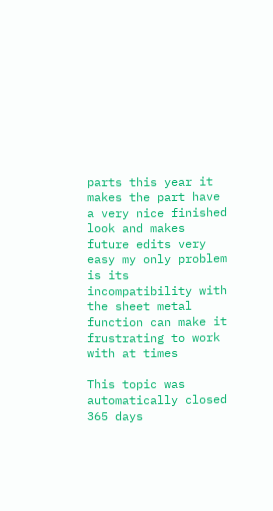parts this year it makes the part have a very nice finished look and makes future edits very easy my only problem is its incompatibility with the sheet metal function can make it frustrating to work with at times

This topic was automatically closed 365 days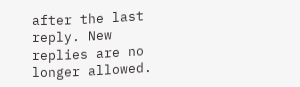after the last reply. New replies are no longer allowed.